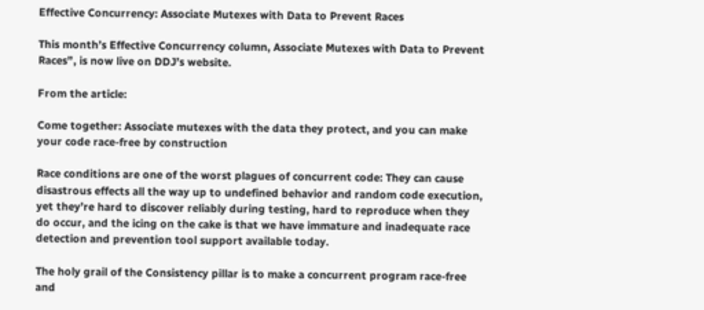Effective Concurrency: Associate Mutexes with Data to Prevent Races

This month’s Effective Concurrency column, Associate Mutexes with Data to Prevent Races”, is now live on DDJ’s website.

From the article:

Come together: Associate mutexes with the data they protect, and you can make your code race-free by construction

Race conditions are one of the worst plagues of concurrent code: They can cause disastrous effects all the way up to undefined behavior and random code execution, yet they’re hard to discover reliably during testing, hard to reproduce when they do occur, and the icing on the cake is that we have immature and inadequate race detection and prevention tool support available today.

The holy grail of the Consistency pillar is to make a concurrent program race-free and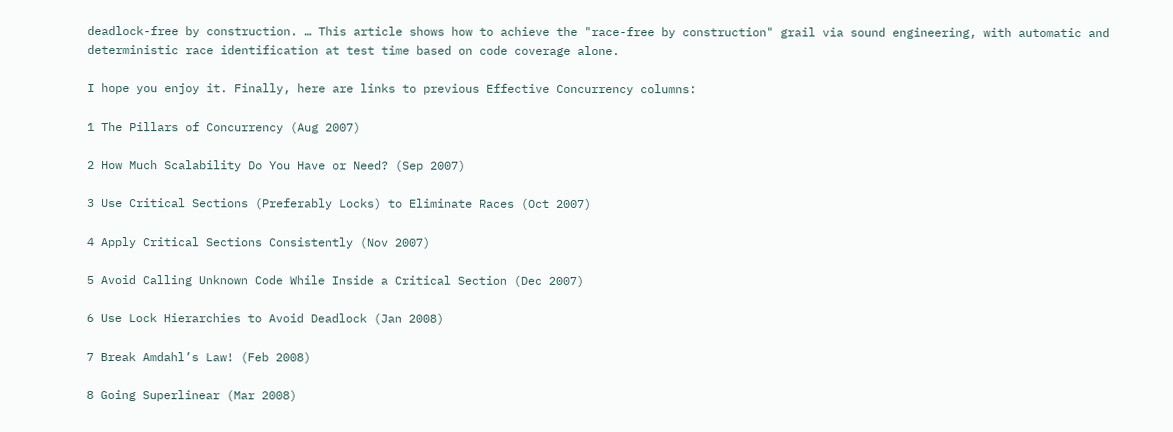deadlock-free by construction. … This article shows how to achieve the "race-free by construction" grail via sound engineering, with automatic and deterministic race identification at test time based on code coverage alone.

I hope you enjoy it. Finally, here are links to previous Effective Concurrency columns:

1 The Pillars of Concurrency (Aug 2007)

2 How Much Scalability Do You Have or Need? (Sep 2007)

3 Use Critical Sections (Preferably Locks) to Eliminate Races (Oct 2007)

4 Apply Critical Sections Consistently (Nov 2007)

5 Avoid Calling Unknown Code While Inside a Critical Section (Dec 2007)

6 Use Lock Hierarchies to Avoid Deadlock (Jan 2008)

7 Break Amdahl’s Law! (Feb 2008)

8 Going Superlinear (Mar 2008)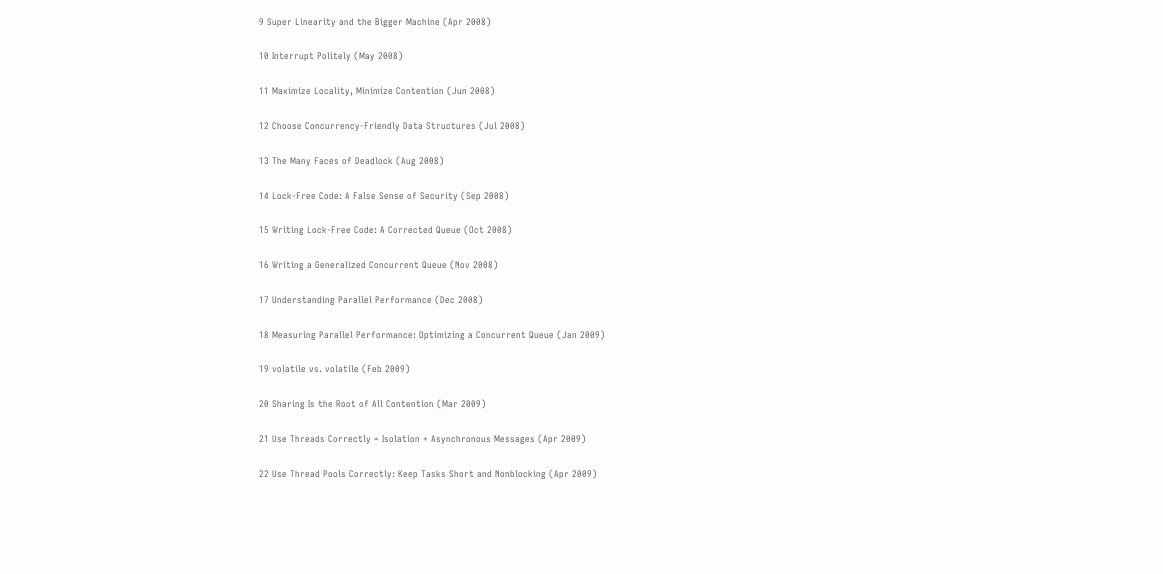9 Super Linearity and the Bigger Machine (Apr 2008)

10 Interrupt Politely (May 2008)

11 Maximize Locality, Minimize Contention (Jun 2008)

12 Choose Concurrency-Friendly Data Structures (Jul 2008)

13 The Many Faces of Deadlock (Aug 2008)

14 Lock-Free Code: A False Sense of Security (Sep 2008)

15 Writing Lock-Free Code: A Corrected Queue (Oct 2008)

16 Writing a Generalized Concurrent Queue (Nov 2008)

17 Understanding Parallel Performance (Dec 2008)

18 Measuring Parallel Performance: Optimizing a Concurrent Queue (Jan 2009)

19 volatile vs. volatile (Feb 2009)

20 Sharing Is the Root of All Contention (Mar 2009)

21 Use Threads Correctly = Isolation + Asynchronous Messages (Apr 2009)

22 Use Thread Pools Correctly: Keep Tasks Short and Nonblocking (Apr 2009)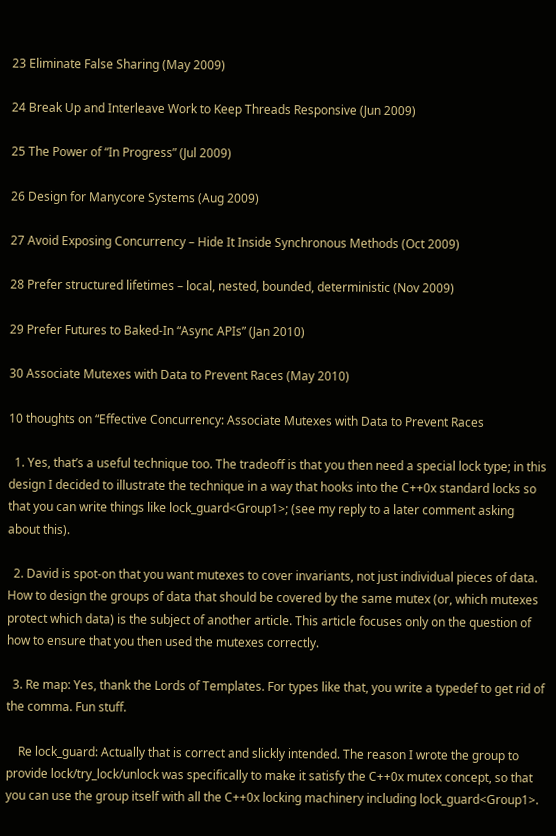23 Eliminate False Sharing (May 2009)

24 Break Up and Interleave Work to Keep Threads Responsive (Jun 2009)

25 The Power of “In Progress” (Jul 2009)

26 Design for Manycore Systems (Aug 2009)

27 Avoid Exposing Concurrency – Hide It Inside Synchronous Methods (Oct 2009)

28 Prefer structured lifetimes – local, nested, bounded, deterministic (Nov 2009)

29 Prefer Futures to Baked-In “Async APIs” (Jan 2010)

30 Associate Mutexes with Data to Prevent Races (May 2010)

10 thoughts on “Effective Concurrency: Associate Mutexes with Data to Prevent Races

  1. Yes, that’s a useful technique too. The tradeoff is that you then need a special lock type; in this design I decided to illustrate the technique in a way that hooks into the C++0x standard locks so that you can write things like lock_guard<Group1>; (see my reply to a later comment asking about this).

  2. David is spot-on that you want mutexes to cover invariants, not just individual pieces of data. How to design the groups of data that should be covered by the same mutex (or, which mutexes protect which data) is the subject of another article. This article focuses only on the question of how to ensure that you then used the mutexes correctly.

  3. Re map: Yes, thank the Lords of Templates. For types like that, you write a typedef to get rid of the comma. Fun stuff.

    Re lock_guard: Actually that is correct and slickly intended. The reason I wrote the group to provide lock/try_lock/unlock was specifically to make it satisfy the C++0x mutex concept, so that you can use the group itself with all the C++0x locking machinery including lock_guard<Group1>.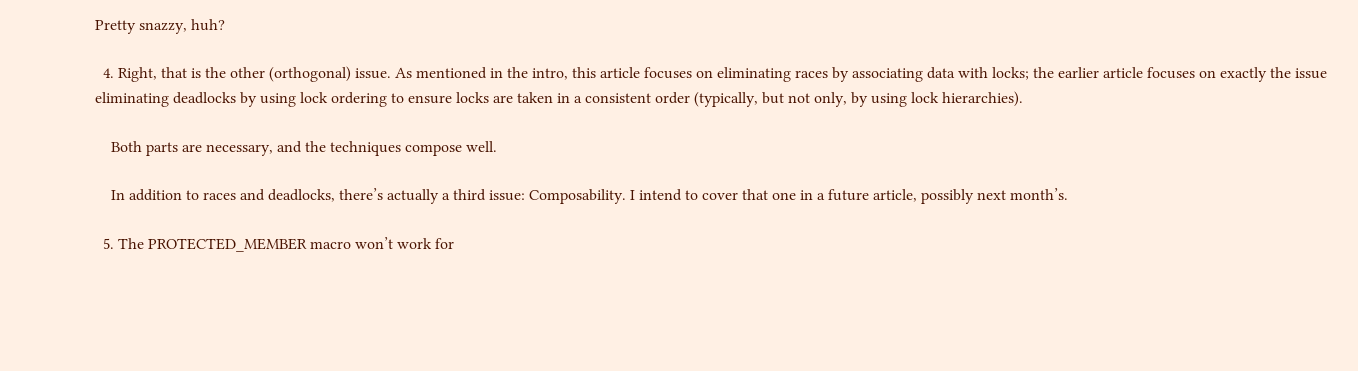Pretty snazzy, huh?

  4. Right, that is the other (orthogonal) issue. As mentioned in the intro, this article focuses on eliminating races by associating data with locks; the earlier article focuses on exactly the issue eliminating deadlocks by using lock ordering to ensure locks are taken in a consistent order (typically, but not only, by using lock hierarchies).

    Both parts are necessary, and the techniques compose well.

    In addition to races and deadlocks, there’s actually a third issue: Composability. I intend to cover that one in a future article, possibly next month’s.

  5. The PROTECTED_MEMBER macro won’t work for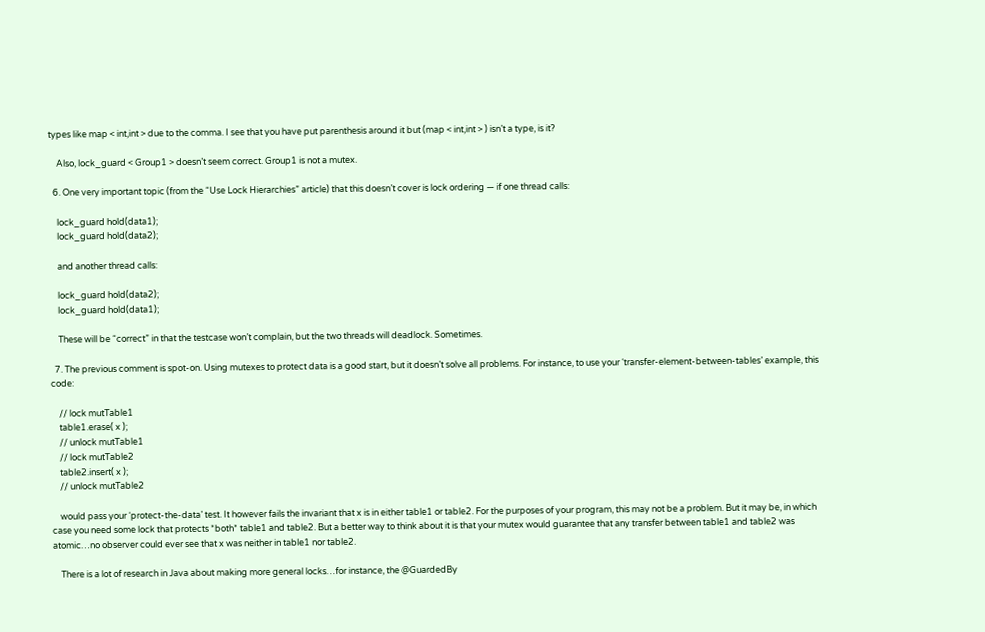types like map < int,int > due to the comma. I see that you have put parenthesis around it but (map < int,int > ) isn’t a type, is it?

    Also, lock_guard < Group1 > doesn’t seem correct. Group1 is not a mutex.

  6. One very important topic (from the “Use Lock Hierarchies” article) that this doesn’t cover is lock ordering — if one thread calls:

    lock_guard hold(data1);
    lock_guard hold(data2);

    and another thread calls:

    lock_guard hold(data2);
    lock_guard hold(data1);

    These will be “correct” in that the testcase won’t complain, but the two threads will deadlock. Sometimes.

  7. The previous comment is spot-on. Using mutexes to protect data is a good start, but it doesn’t solve all problems. For instance, to use your ‘transfer-element-between-tables’ example, this code:

    // lock mutTable1
    table1.erase( x );
    // unlock mutTable1
    // lock mutTable2
    table2.insert( x );
    // unlock mutTable2

    would pass your ‘protect-the-data’ test. It however fails the invariant that x is in either table1 or table2. For the purposes of your program, this may not be a problem. But it may be, in which case you need some lock that protects *both* table1 and table2. But a better way to think about it is that your mutex would guarantee that any transfer between table1 and table2 was atomic…no observer could ever see that x was neither in table1 nor table2.

    There is a lot of research in Java about making more general locks…for instance, the @GuardedBy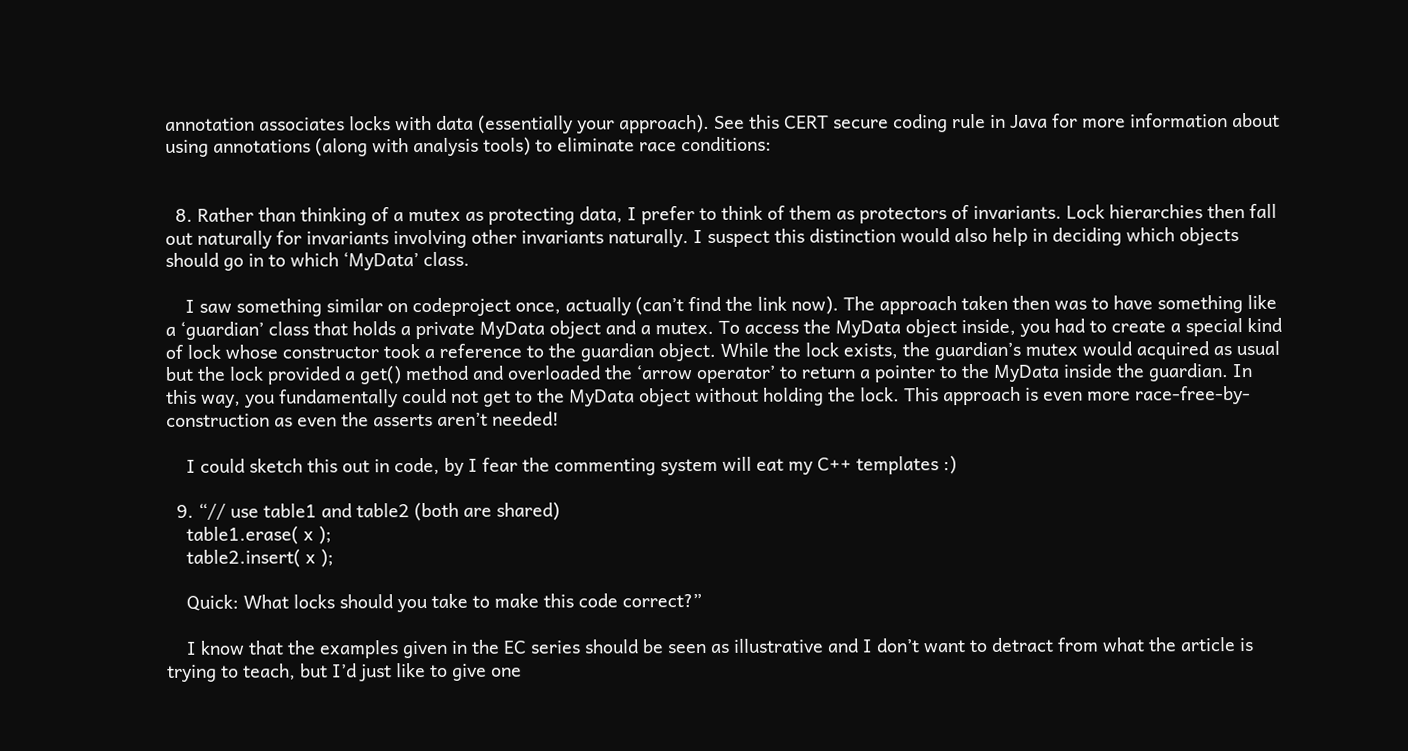annotation associates locks with data (essentially your approach). See this CERT secure coding rule in Java for more information about using annotations (along with analysis tools) to eliminate race conditions:


  8. Rather than thinking of a mutex as protecting data, I prefer to think of them as protectors of invariants. Lock hierarchies then fall out naturally for invariants involving other invariants naturally. I suspect this distinction would also help in deciding which objects should go in to which ‘MyData’ class.

    I saw something similar on codeproject once, actually (can’t find the link now). The approach taken then was to have something like a ‘guardian’ class that holds a private MyData object and a mutex. To access the MyData object inside, you had to create a special kind of lock whose constructor took a reference to the guardian object. While the lock exists, the guardian’s mutex would acquired as usual but the lock provided a get() method and overloaded the ‘arrow operator’ to return a pointer to the MyData inside the guardian. In this way, you fundamentally could not get to the MyData object without holding the lock. This approach is even more race-free-by-construction as even the asserts aren’t needed!

    I could sketch this out in code, by I fear the commenting system will eat my C++ templates :)

  9. “// use table1 and table2 (both are shared)
    table1.erase( x );
    table2.insert( x );

    Quick: What locks should you take to make this code correct?”

    I know that the examples given in the EC series should be seen as illustrative and I don’t want to detract from what the article is trying to teach, but I’d just like to give one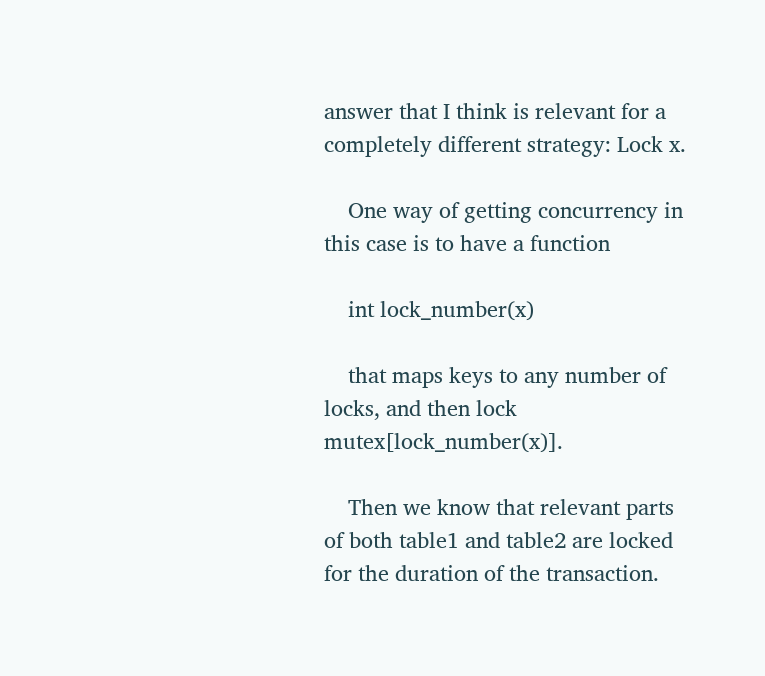answer that I think is relevant for a completely different strategy: Lock x.

    One way of getting concurrency in this case is to have a function

    int lock_number(x)

    that maps keys to any number of locks, and then lock mutex[lock_number(x)].

    Then we know that relevant parts of both table1 and table2 are locked for the duration of the transaction.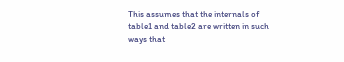This assumes that the internals of table1 and table2 are written in such ways that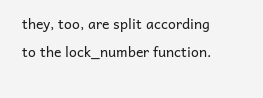they, too, are split according to the lock_number function.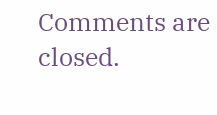Comments are closed.